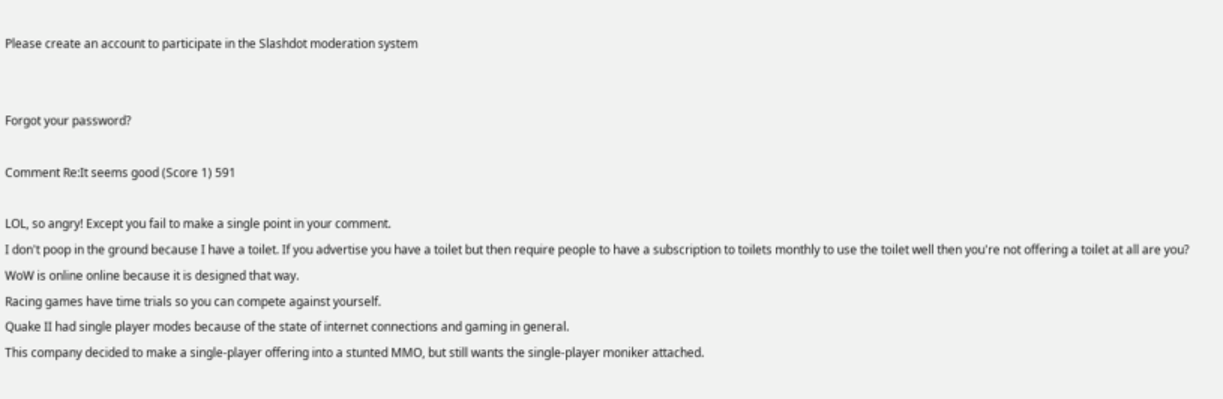Please create an account to participate in the Slashdot moderation system


Forgot your password?

Comment Re:It seems good (Score 1) 591

LOL, so angry! Except you fail to make a single point in your comment.
I don't poop in the ground because I have a toilet. If you advertise you have a toilet but then require people to have a subscription to toilets monthly to use the toilet well then you're not offering a toilet at all are you?
WoW is online online because it is designed that way.
Racing games have time trials so you can compete against yourself.
Quake II had single player modes because of the state of internet connections and gaming in general.
This company decided to make a single-player offering into a stunted MMO, but still wants the single-player moniker attached.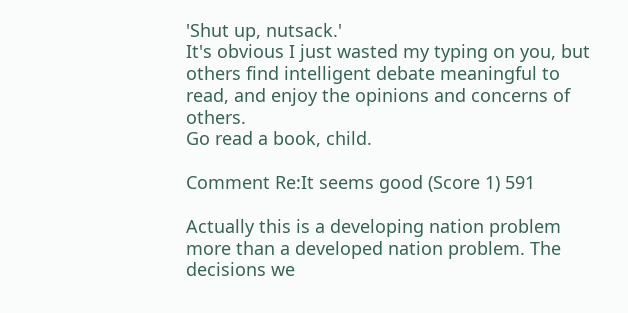'Shut up, nutsack.'
It's obvious I just wasted my typing on you, but others find intelligent debate meaningful to read, and enjoy the opinions and concerns of others.
Go read a book, child.

Comment Re:It seems good (Score 1) 591

Actually this is a developing nation problem more than a developed nation problem. The decisions we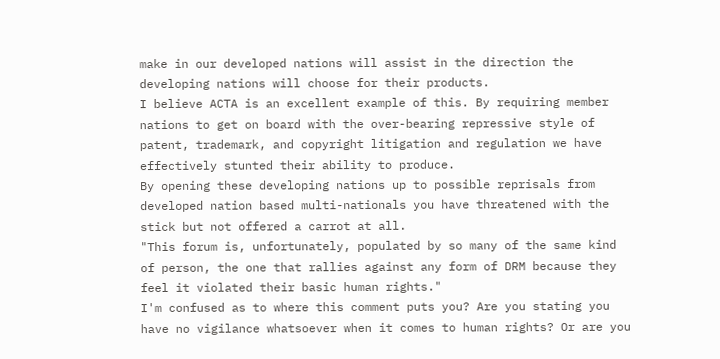make in our developed nations will assist in the direction the developing nations will choose for their products.
I believe ACTA is an excellent example of this. By requiring member nations to get on board with the over-bearing repressive style of patent, trademark, and copyright litigation and regulation we have effectively stunted their ability to produce.
By opening these developing nations up to possible reprisals from developed nation based multi-nationals you have threatened with the stick but not offered a carrot at all.
"This forum is, unfortunately, populated by so many of the same kind of person, the one that rallies against any form of DRM because they feel it violated their basic human rights."
I'm confused as to where this comment puts you? Are you stating you have no vigilance whatsoever when it comes to human rights? Or are you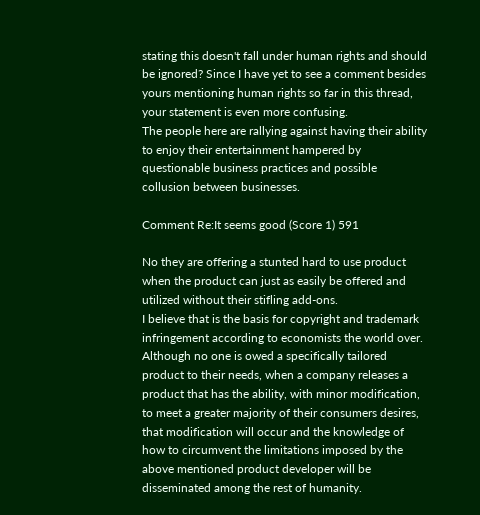stating this doesn't fall under human rights and should be ignored? Since I have yet to see a comment besides yours mentioning human rights so far in this thread, your statement is even more confusing.
The people here are rallying against having their ability to enjoy their entertainment hampered by questionable business practices and possible collusion between businesses.

Comment Re:It seems good (Score 1) 591

No they are offering a stunted hard to use product when the product can just as easily be offered and utilized without their stifling add-ons.
I believe that is the basis for copyright and trademark infringement according to economists the world over.
Although no one is owed a specifically tailored product to their needs, when a company releases a product that has the ability, with minor modification, to meet a greater majority of their consumers desires, that modification will occur and the knowledge of how to circumvent the limitations imposed by the above mentioned product developer will be disseminated among the rest of humanity.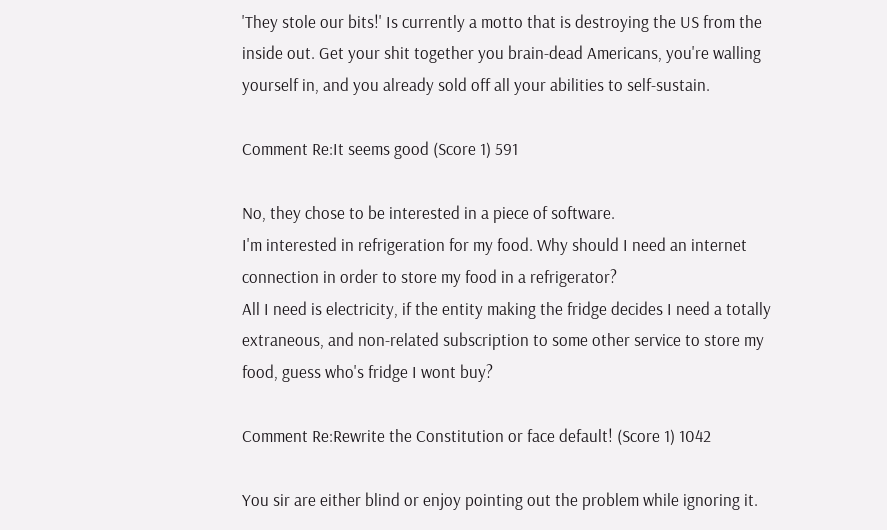'They stole our bits!' Is currently a motto that is destroying the US from the inside out. Get your shit together you brain-dead Americans, you're walling yourself in, and you already sold off all your abilities to self-sustain.

Comment Re:It seems good (Score 1) 591

No, they chose to be interested in a piece of software.
I'm interested in refrigeration for my food. Why should I need an internet connection in order to store my food in a refrigerator?
All I need is electricity, if the entity making the fridge decides I need a totally extraneous, and non-related subscription to some other service to store my food, guess who's fridge I wont buy?

Comment Re:Rewrite the Constitution or face default! (Score 1) 1042

You sir are either blind or enjoy pointing out the problem while ignoring it.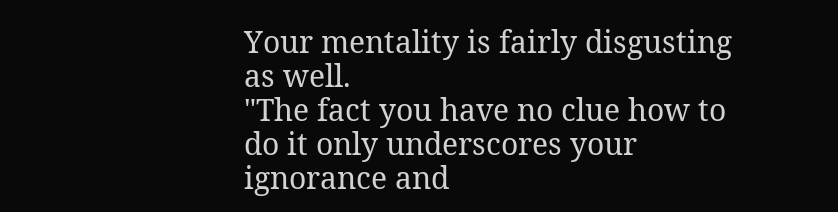Your mentality is fairly disgusting as well.
"The fact you have no clue how to do it only underscores your ignorance and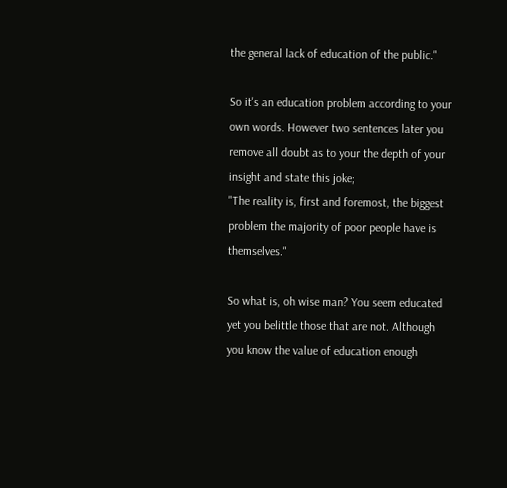the general lack of education of the public."

So it's an education problem according to your own words. However two sentences later you remove all doubt as to your the depth of your insight and state this joke;
"The reality is, first and foremost, the biggest problem the majority of poor people have is themselves."

So what is, oh wise man? You seem educated yet you belittle those that are not. Although you know the value of education enough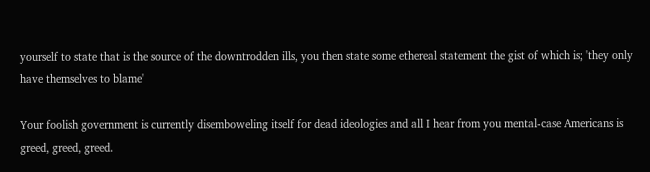yourself to state that is the source of the downtrodden ills, you then state some ethereal statement the gist of which is; 'they only have themselves to blame'

Your foolish government is currently disemboweling itself for dead ideologies and all I hear from you mental-case Americans is greed, greed, greed.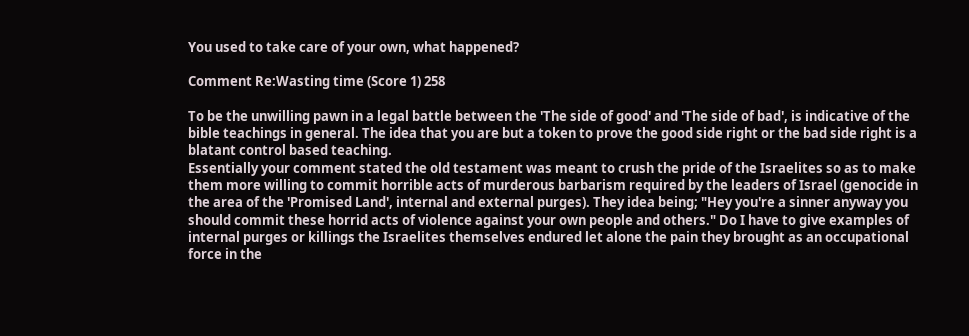You used to take care of your own, what happened?

Comment Re:Wasting time (Score 1) 258

To be the unwilling pawn in a legal battle between the 'The side of good' and 'The side of bad', is indicative of the bible teachings in general. The idea that you are but a token to prove the good side right or the bad side right is a blatant control based teaching.
Essentially your comment stated the old testament was meant to crush the pride of the Israelites so as to make them more willing to commit horrible acts of murderous barbarism required by the leaders of Israel (genocide in the area of the 'Promised Land', internal and external purges). They idea being; "Hey you're a sinner anyway you should commit these horrid acts of violence against your own people and others." Do I have to give examples of internal purges or killings the Israelites themselves endured let alone the pain they brought as an occupational force in the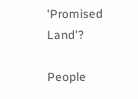'Promised Land'?

People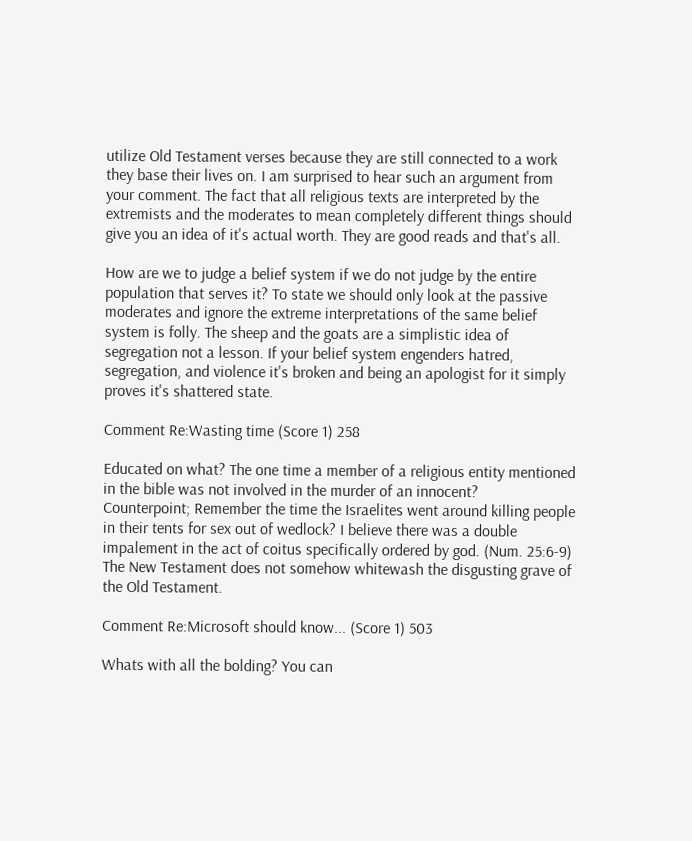utilize Old Testament verses because they are still connected to a work they base their lives on. I am surprised to hear such an argument from your comment. The fact that all religious texts are interpreted by the extremists and the moderates to mean completely different things should give you an idea of it's actual worth. They are good reads and that's all.

How are we to judge a belief system if we do not judge by the entire population that serves it? To state we should only look at the passive moderates and ignore the extreme interpretations of the same belief system is folly. The sheep and the goats are a simplistic idea of segregation not a lesson. If your belief system engenders hatred, segregation, and violence it's broken and being an apologist for it simply proves it's shattered state.

Comment Re:Wasting time (Score 1) 258

Educated on what? The one time a member of a religious entity mentioned in the bible was not involved in the murder of an innocent?
Counterpoint; Remember the time the Israelites went around killing people in their tents for sex out of wedlock? I believe there was a double impalement in the act of coitus specifically ordered by god. (Num. 25:6-9)
The New Testament does not somehow whitewash the disgusting grave of the Old Testament.

Comment Re:Microsoft should know... (Score 1) 503

Whats with all the bolding? You can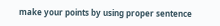make your points by using proper sentence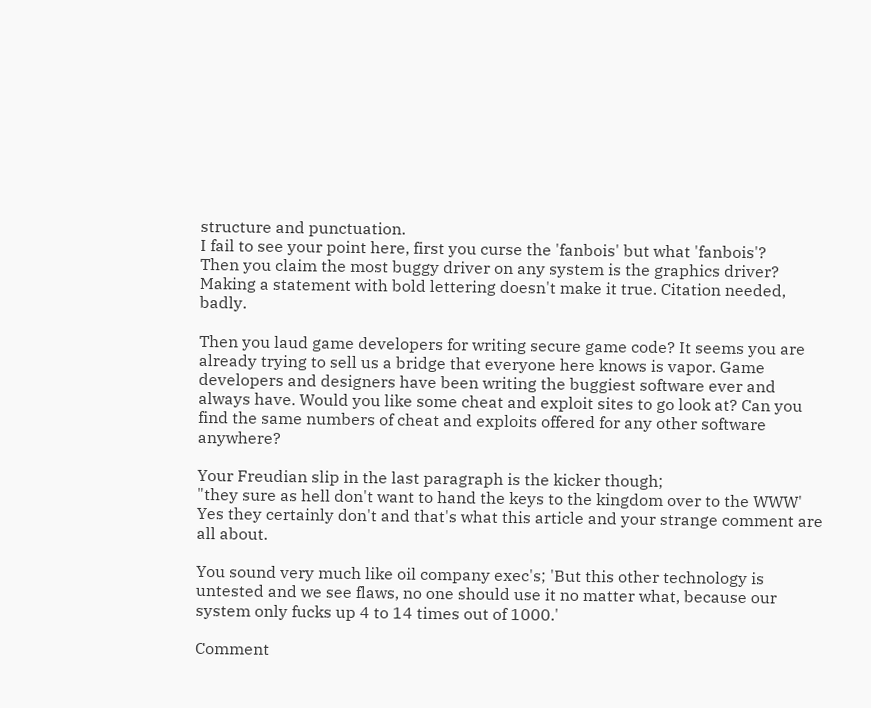structure and punctuation.
I fail to see your point here, first you curse the 'fanbois' but what 'fanbois'?
Then you claim the most buggy driver on any system is the graphics driver? Making a statement with bold lettering doesn't make it true. Citation needed, badly.

Then you laud game developers for writing secure game code? It seems you are already trying to sell us a bridge that everyone here knows is vapor. Game developers and designers have been writing the buggiest software ever and always have. Would you like some cheat and exploit sites to go look at? Can you find the same numbers of cheat and exploits offered for any other software anywhere?

Your Freudian slip in the last paragraph is the kicker though;
"they sure as hell don't want to hand the keys to the kingdom over to the WWW'
Yes they certainly don't and that's what this article and your strange comment are all about.

You sound very much like oil company exec's; 'But this other technology is untested and we see flaws, no one should use it no matter what, because our system only fucks up 4 to 14 times out of 1000.'

Comment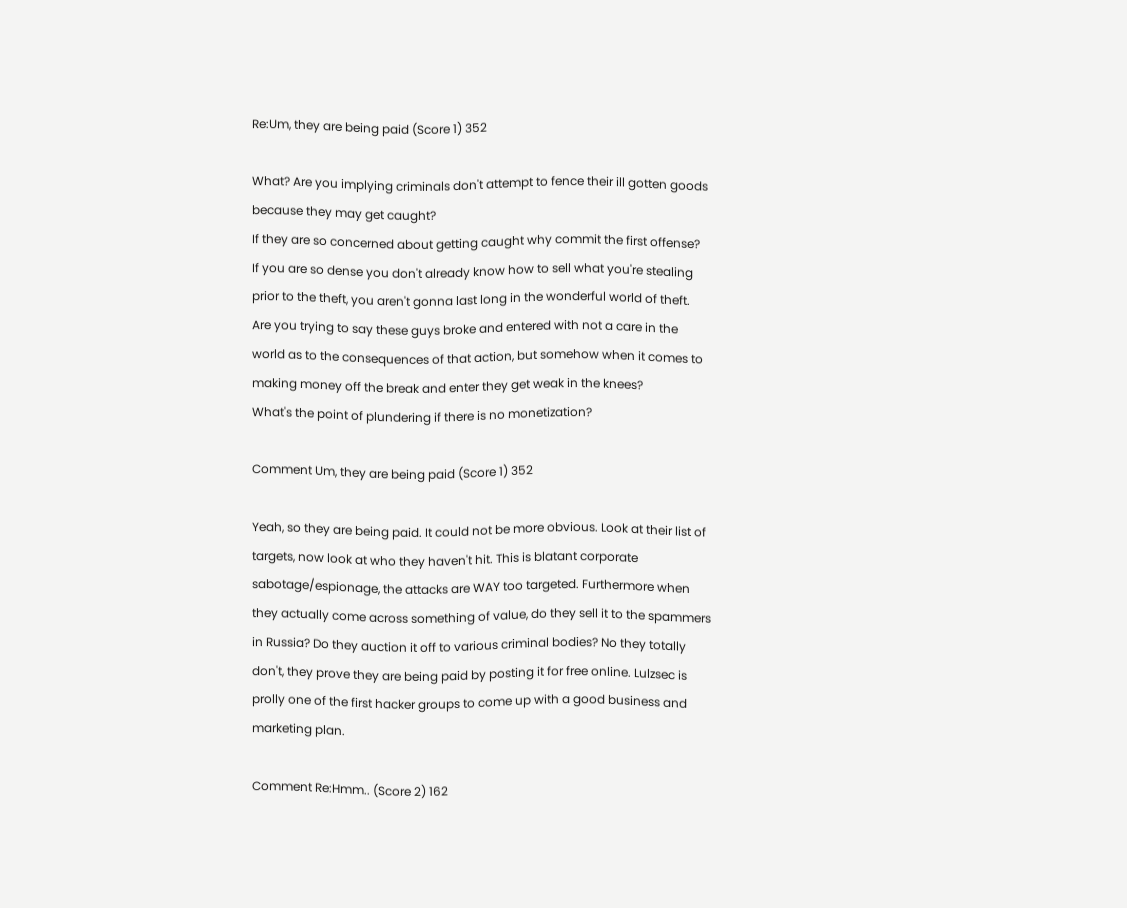Re:Um, they are being paid (Score 1) 352

What? Are you implying criminals don't attempt to fence their ill gotten goods because they may get caught?
If they are so concerned about getting caught why commit the first offense?
If you are so dense you don't already know how to sell what you're stealing prior to the theft, you aren't gonna last long in the wonderful world of theft.
Are you trying to say these guys broke and entered with not a care in the world as to the consequences of that action, but somehow when it comes to making money off the break and enter they get weak in the knees?
What's the point of plundering if there is no monetization?

Comment Um, they are being paid (Score 1) 352

Yeah, so they are being paid. It could not be more obvious. Look at their list of targets, now look at who they haven't hit. This is blatant corporate sabotage/espionage, the attacks are WAY too targeted. Furthermore when they actually come across something of value, do they sell it to the spammers in Russia? Do they auction it off to various criminal bodies? No they totally don't, they prove they are being paid by posting it for free online. Lulzsec is prolly one of the first hacker groups to come up with a good business and marketing plan.

Comment Re:Hmm.. (Score 2) 162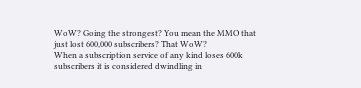WoW? Going the strongest? You mean the MMO that just lost 600,000 subscribers? That WoW?
When a subscription service of any kind loses 600k subscribers it is considered dwindling in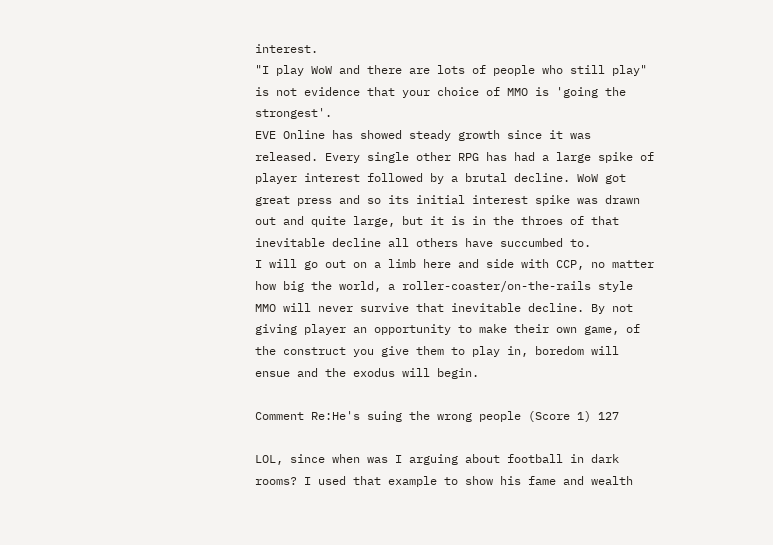interest.
"I play WoW and there are lots of people who still play" is not evidence that your choice of MMO is 'going the strongest'.
EVE Online has showed steady growth since it was released. Every single other RPG has had a large spike of player interest followed by a brutal decline. WoW got great press and so its initial interest spike was drawn out and quite large, but it is in the throes of that inevitable decline all others have succumbed to.
I will go out on a limb here and side with CCP, no matter how big the world, a roller-coaster/on-the-rails style MMO will never survive that inevitable decline. By not giving player an opportunity to make their own game, of the construct you give them to play in, boredom will ensue and the exodus will begin.

Comment Re:He's suing the wrong people (Score 1) 127

LOL, since when was I arguing about football in dark rooms? I used that example to show his fame and wealth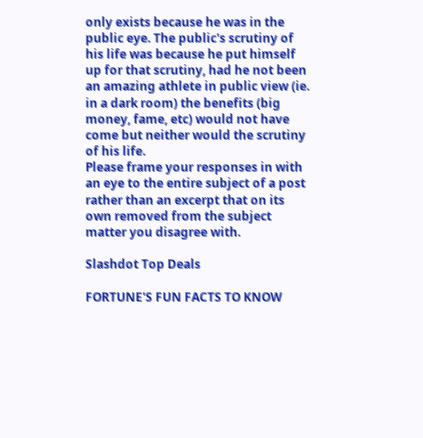only exists because he was in the public eye. The public's scrutiny of his life was because he put himself up for that scrutiny, had he not been an amazing athlete in public view (ie. in a dark room) the benefits (big money, fame, etc) would not have come but neither would the scrutiny of his life.
Please frame your responses in with an eye to the entire subject of a post rather than an excerpt that on its own removed from the subject matter you disagree with.

Slashdot Top Deals

FORTUNE'S FUN FACTS TO KNOW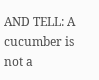AND TELL: A cucumber is not a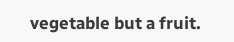vegetable but a fruit.